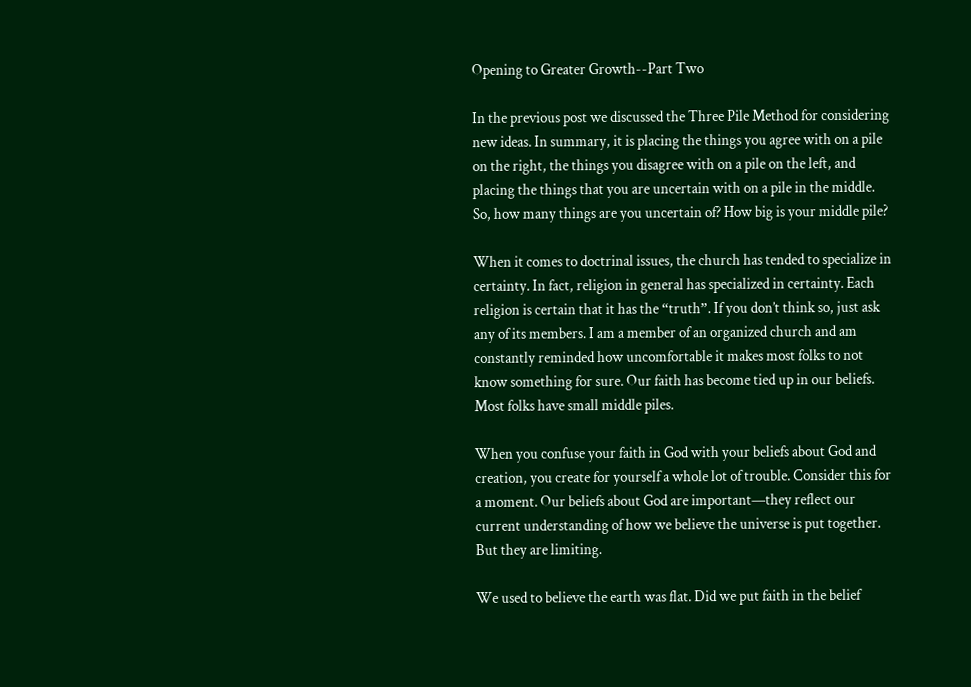Opening to Greater Growth--Part Two

In the previous post we discussed the Three Pile Method for considering new ideas. In summary, it is placing the things you agree with on a pile on the right, the things you disagree with on a pile on the left, and placing the things that you are uncertain with on a pile in the middle. So, how many things are you uncertain of? How big is your middle pile?

When it comes to doctrinal issues, the church has tended to specialize in certainty. In fact, religion in general has specialized in certainty. Each religion is certain that it has the “truth”. If you don’t think so, just ask any of its members. I am a member of an organized church and am constantly reminded how uncomfortable it makes most folks to not know something for sure. Our faith has become tied up in our beliefs. Most folks have small middle piles.

When you confuse your faith in God with your beliefs about God and creation, you create for yourself a whole lot of trouble. Consider this for a moment. Our beliefs about God are important—they reflect our current understanding of how we believe the universe is put together. But they are limiting.

We used to believe the earth was flat. Did we put faith in the belief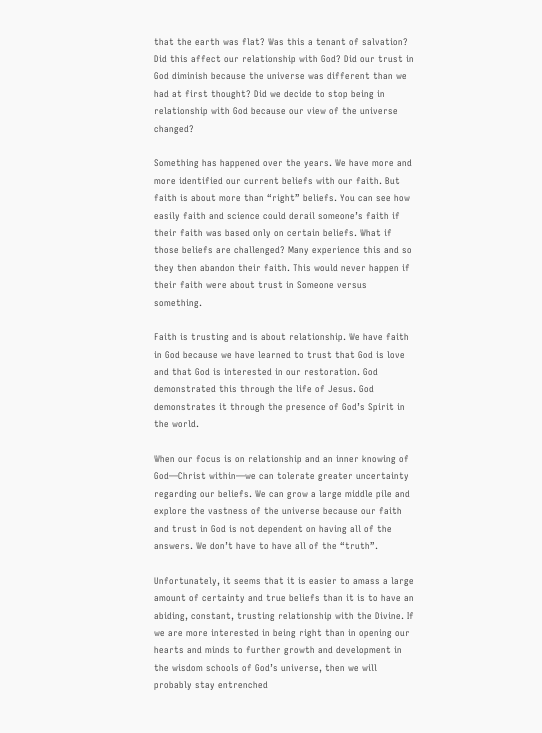that the earth was flat? Was this a tenant of salvation? Did this affect our relationship with God? Did our trust in God diminish because the universe was different than we had at first thought? Did we decide to stop being in relationship with God because our view of the universe changed?

Something has happened over the years. We have more and more identified our current beliefs with our faith. But faith is about more than “right” beliefs. You can see how easily faith and science could derail someone’s faith if their faith was based only on certain beliefs. What if those beliefs are challenged? Many experience this and so they then abandon their faith. This would never happen if their faith were about trust in Someone versus something.

Faith is trusting and is about relationship. We have faith in God because we have learned to trust that God is love and that God is interested in our restoration. God demonstrated this through the life of Jesus. God demonstrates it through the presence of God’s Spirit in the world.

When our focus is on relationship and an inner knowing of God—Christ within—we can tolerate greater uncertainty regarding our beliefs. We can grow a large middle pile and explore the vastness of the universe because our faith and trust in God is not dependent on having all of the answers. We don’t have to have all of the “truth”.

Unfortunately, it seems that it is easier to amass a large amount of certainty and true beliefs than it is to have an abiding, constant, trusting relationship with the Divine. If we are more interested in being right than in opening our hearts and minds to further growth and development in the wisdom schools of God’s universe, then we will probably stay entrenched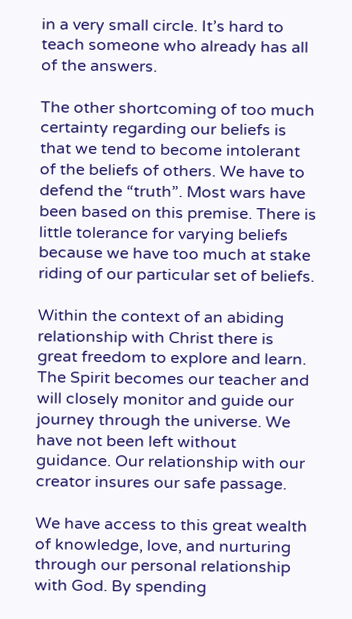in a very small circle. It’s hard to teach someone who already has all of the answers.

The other shortcoming of too much certainty regarding our beliefs is that we tend to become intolerant of the beliefs of others. We have to defend the “truth”. Most wars have been based on this premise. There is little tolerance for varying beliefs because we have too much at stake riding of our particular set of beliefs.

Within the context of an abiding relationship with Christ there is great freedom to explore and learn. The Spirit becomes our teacher and will closely monitor and guide our journey through the universe. We have not been left without guidance. Our relationship with our creator insures our safe passage.

We have access to this great wealth of knowledge, love, and nurturing through our personal relationship with God. By spending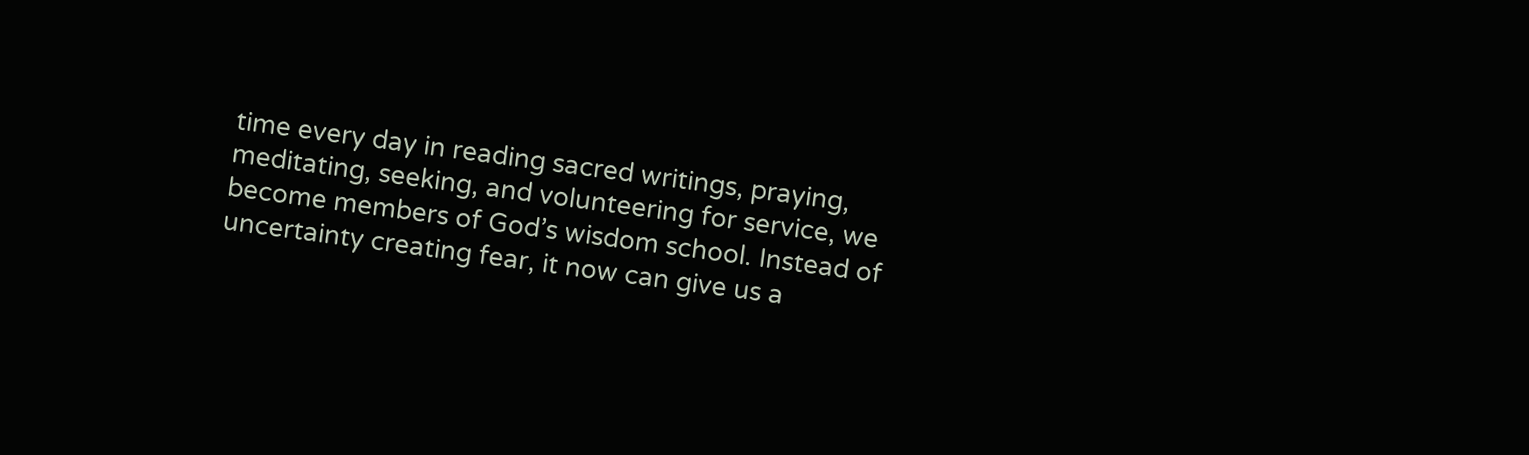time every day in reading sacred writings, praying, meditating, seeking, and volunteering for service, we become members of God’s wisdom school. Instead of uncertainty creating fear, it now can give us a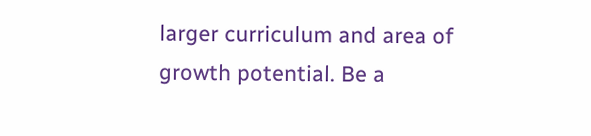larger curriculum and area of growth potential. Be a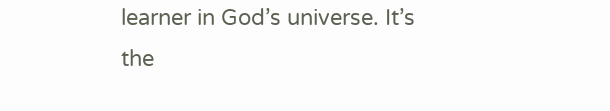learner in God’s universe. It’s the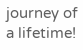journey of a lifetime!